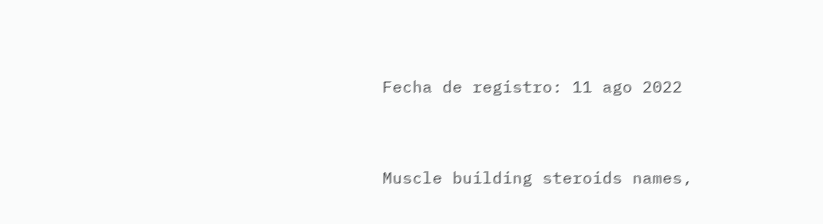Fecha de registro: 11 ago 2022


Muscle building steroids names,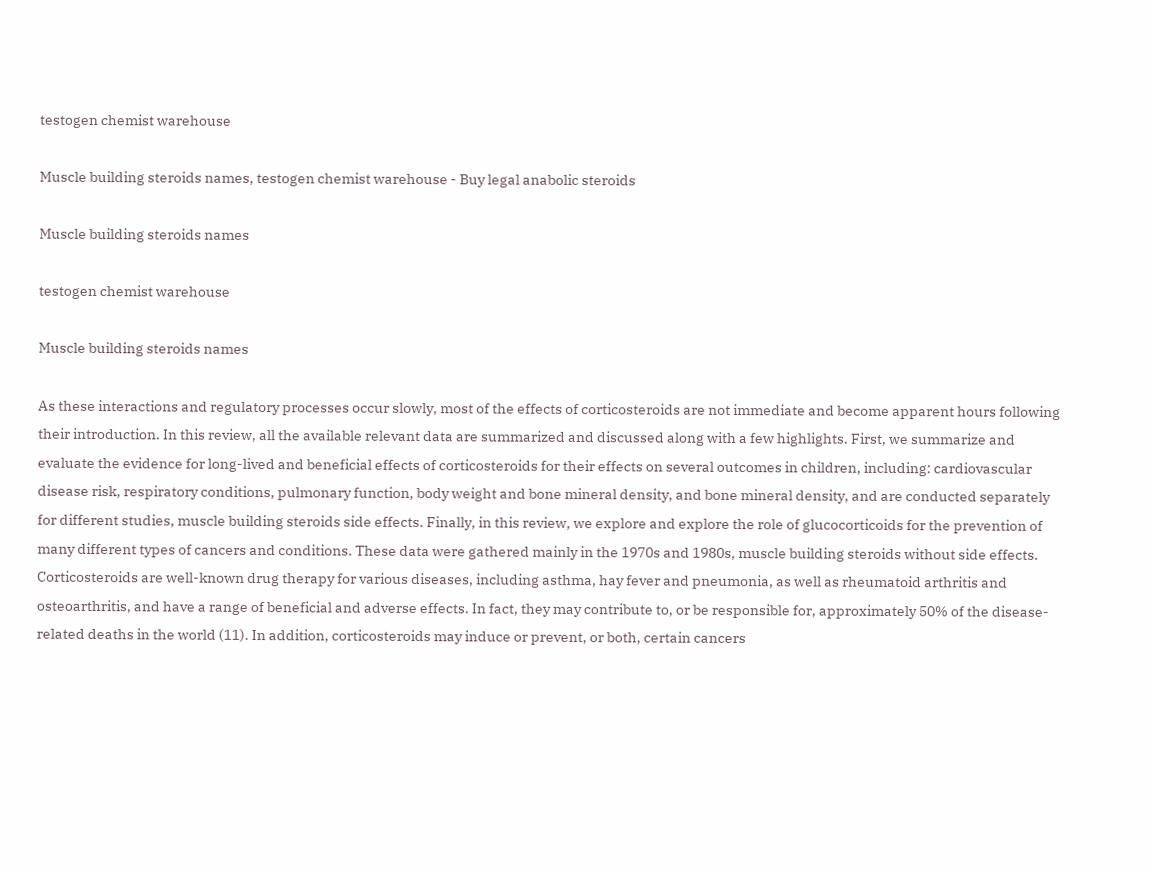testogen chemist warehouse

Muscle building steroids names, testogen chemist warehouse - Buy legal anabolic steroids

Muscle building steroids names

testogen chemist warehouse

Muscle building steroids names

As these interactions and regulatory processes occur slowly, most of the effects of corticosteroids are not immediate and become apparent hours following their introduction. In this review, all the available relevant data are summarized and discussed along with a few highlights. First, we summarize and evaluate the evidence for long-lived and beneficial effects of corticosteroids for their effects on several outcomes in children, including: cardiovascular disease risk, respiratory conditions, pulmonary function, body weight and bone mineral density, and bone mineral density, and are conducted separately for different studies, muscle building steroids side effects. Finally, in this review, we explore and explore the role of glucocorticoids for the prevention of many different types of cancers and conditions. These data were gathered mainly in the 1970s and 1980s, muscle building steroids without side effects. Corticosteroids are well-known drug therapy for various diseases, including asthma, hay fever and pneumonia, as well as rheumatoid arthritis and osteoarthritis, and have a range of beneficial and adverse effects. In fact, they may contribute to, or be responsible for, approximately 50% of the disease-related deaths in the world (11). In addition, corticosteroids may induce or prevent, or both, certain cancers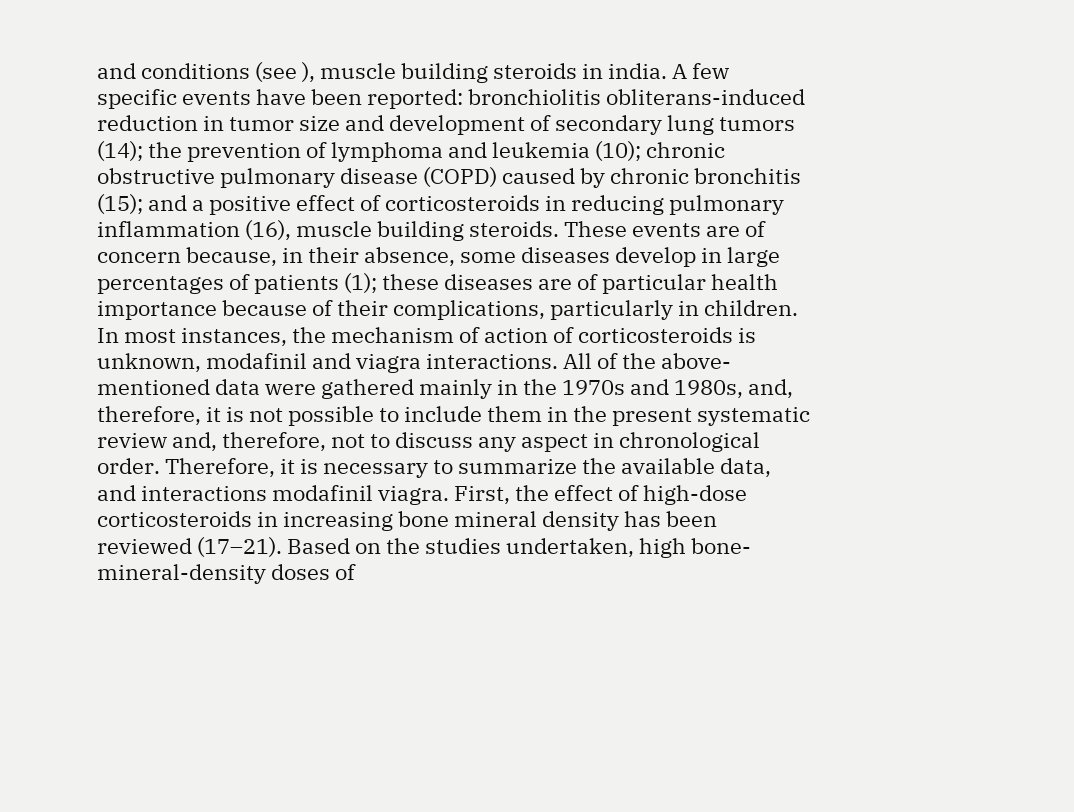and conditions (see ), muscle building steroids in india. A few specific events have been reported: bronchiolitis obliterans-induced reduction in tumor size and development of secondary lung tumors (14); the prevention of lymphoma and leukemia (10); chronic obstructive pulmonary disease (COPD) caused by chronic bronchitis (15); and a positive effect of corticosteroids in reducing pulmonary inflammation (16), muscle building steroids. These events are of concern because, in their absence, some diseases develop in large percentages of patients (1); these diseases are of particular health importance because of their complications, particularly in children. In most instances, the mechanism of action of corticosteroids is unknown, modafinil and viagra interactions. All of the above-mentioned data were gathered mainly in the 1970s and 1980s, and, therefore, it is not possible to include them in the present systematic review and, therefore, not to discuss any aspect in chronological order. Therefore, it is necessary to summarize the available data, and interactions modafinil viagra. First, the effect of high-dose corticosteroids in increasing bone mineral density has been reviewed (17–21). Based on the studies undertaken, high bone-mineral-density doses of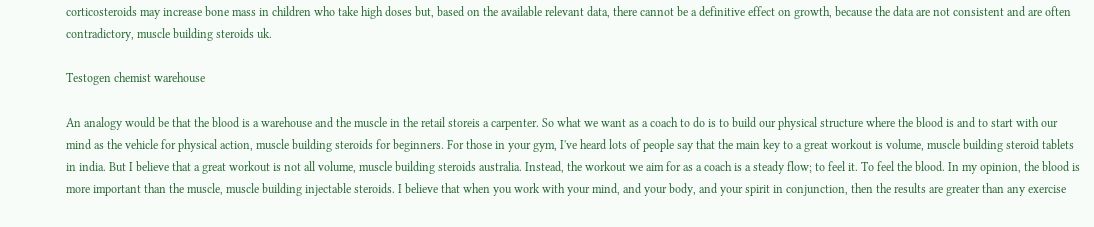corticosteroids may increase bone mass in children who take high doses but, based on the available relevant data, there cannot be a definitive effect on growth, because the data are not consistent and are often contradictory, muscle building steroids uk.

Testogen chemist warehouse

An analogy would be that the blood is a warehouse and the muscle in the retail storeis a carpenter. So what we want as a coach to do is to build our physical structure where the blood is and to start with our mind as the vehicle for physical action, muscle building steroids for beginners. For those in your gym, I've heard lots of people say that the main key to a great workout is volume, muscle building steroid tablets in india. But I believe that a great workout is not all volume, muscle building steroids australia. Instead, the workout we aim for as a coach is a steady flow; to feel it. To feel the blood. In my opinion, the blood is more important than the muscle, muscle building injectable steroids. I believe that when you work with your mind, and your body, and your spirit in conjunction, then the results are greater than any exercise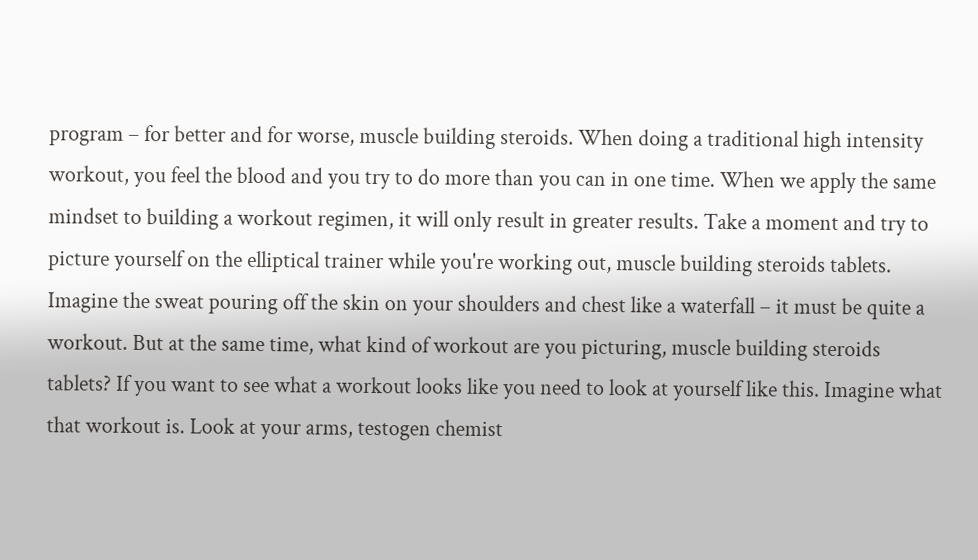program – for better and for worse, muscle building steroids. When doing a traditional high intensity workout, you feel the blood and you try to do more than you can in one time. When we apply the same mindset to building a workout regimen, it will only result in greater results. Take a moment and try to picture yourself on the elliptical trainer while you're working out, muscle building steroids tablets. Imagine the sweat pouring off the skin on your shoulders and chest like a waterfall – it must be quite a workout. But at the same time, what kind of workout are you picturing, muscle building steroids tablets? If you want to see what a workout looks like you need to look at yourself like this. Imagine what that workout is. Look at your arms, testogen chemist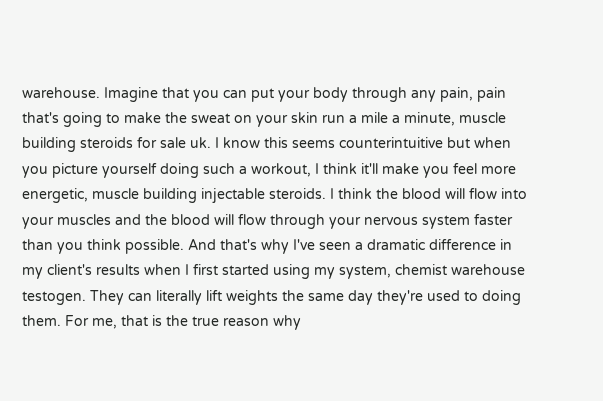warehouse. Imagine that you can put your body through any pain, pain that's going to make the sweat on your skin run a mile a minute, muscle building steroids for sale uk. I know this seems counterintuitive but when you picture yourself doing such a workout, I think it'll make you feel more energetic, muscle building injectable steroids. I think the blood will flow into your muscles and the blood will flow through your nervous system faster than you think possible. And that's why I've seen a dramatic difference in my client's results when I first started using my system, chemist warehouse testogen. They can literally lift weights the same day they're used to doing them. For me, that is the true reason why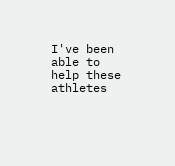I've been able to help these athletes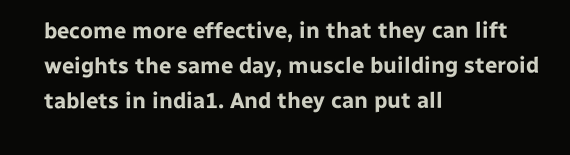become more effective, in that they can lift weights the same day, muscle building steroid tablets in india1. And they can put all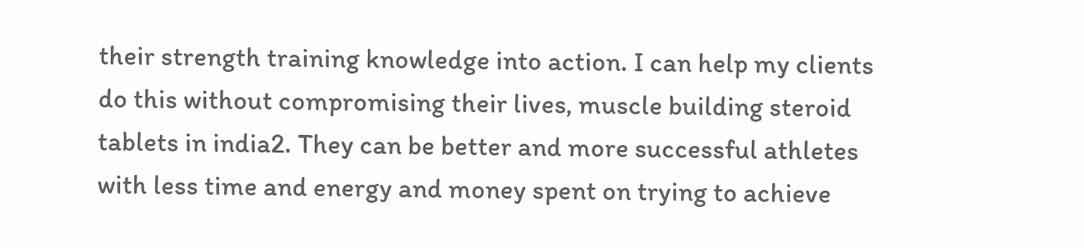their strength training knowledge into action. I can help my clients do this without compromising their lives, muscle building steroid tablets in india2. They can be better and more successful athletes with less time and energy and money spent on trying to achieve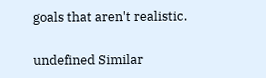goals that aren't realistic.

undefined Similar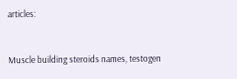articles:


Muscle building steroids names, testogen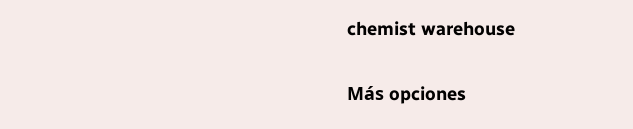chemist warehouse

Más opciones